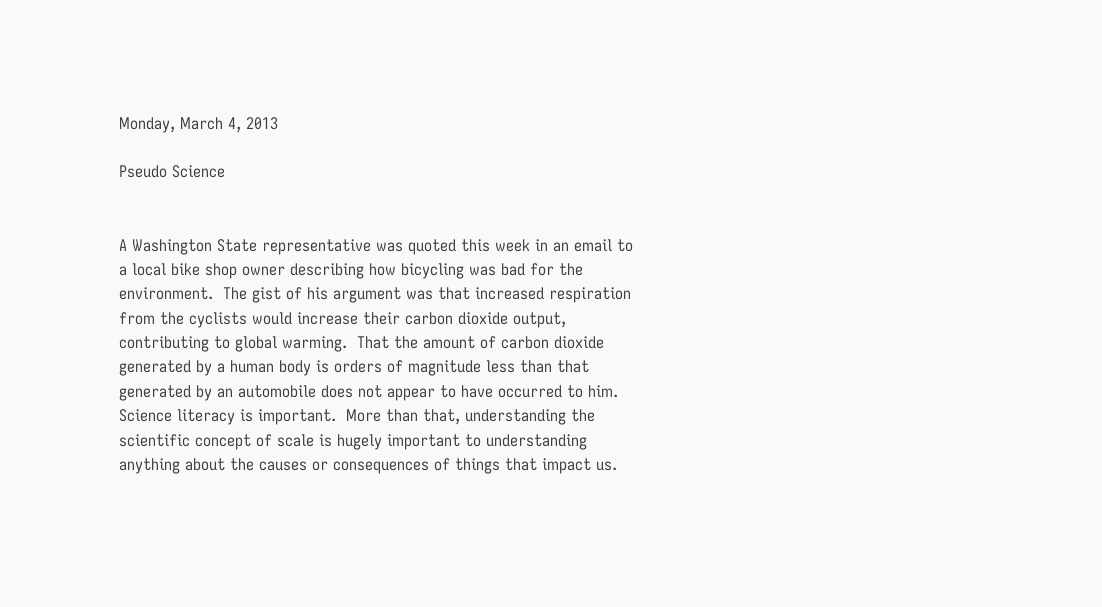Monday, March 4, 2013

Pseudo Science


A Washington State representative was quoted this week in an email to a local bike shop owner describing how bicycling was bad for the environment.  The gist of his argument was that increased respiration from the cyclists would increase their carbon dioxide output, contributing to global warming.  That the amount of carbon dioxide generated by a human body is orders of magnitude less than that generated by an automobile does not appear to have occurred to him.  Science literacy is important.  More than that, understanding the scientific concept of scale is hugely important to understanding anything about the causes or consequences of things that impact us.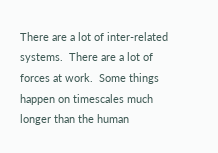There are a lot of inter-related systems.  There are a lot of forces at work.  Some things happen on timescales much longer than the human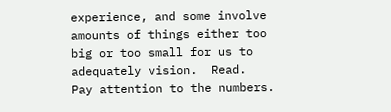experience, and some involve amounts of things either too big or too small for us to adequately vision.  Read.  Pay attention to the numbers.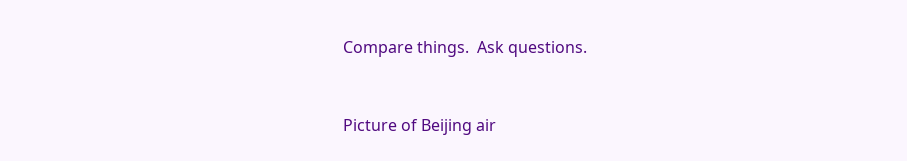Compare things.  Ask questions.


Picture of Beijing air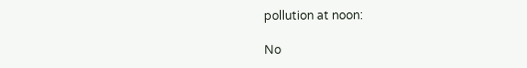pollution at noon:

No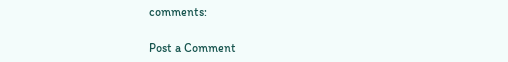comments:

Post a Comment